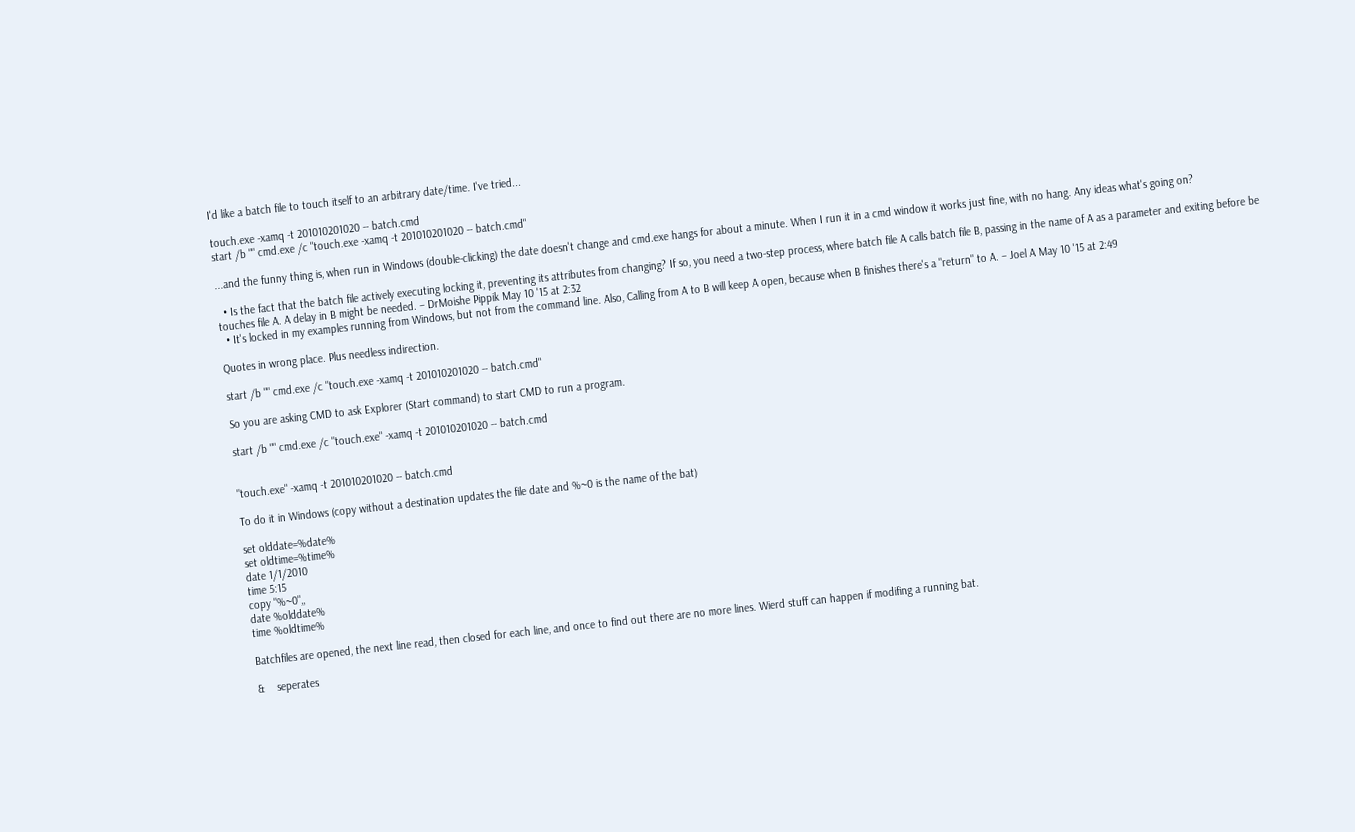I'd like a batch file to touch itself to an arbitrary date/time. I've tried...

touch.exe -xamq -t 201010201020 -- batch.cmd
start /b "" cmd.exe /c "touch.exe -xamq -t 201010201020 -- batch.cmd"

...and the funny thing is, when run in Windows (double-clicking) the date doesn't change and cmd.exe hangs for about a minute. When I run it in a cmd window it works just fine, with no hang. Any ideas what's going on?

  • Is the fact that the batch file actively executing locking it, preventing its attributes from changing? If so, you need a two-step process, where batch file A calls batch file B, passing in the name of A as a parameter and exiting before be touches file A. A delay in B might be needed. – DrMoishe Pippik May 10 '15 at 2:32
  • It's locked in my examples running from Windows, but not from the command line. Also, Calling from A to B will keep A open, because when B finishes there's a "return" to A. – Joel A May 10 '15 at 2:49

Quotes in wrong place. Plus needless indirection.

start /b "" cmd.exe /c "touch.exe -xamq -t 201010201020 -- batch.cmd"

So you are asking CMD to ask Explorer (Start command) to start CMD to run a program.

start /b "" cmd.exe /c "touch.exe" -xamq -t 201010201020 -- batch.cmd


"touch.exe" -xamq -t 201010201020 -- batch.cmd

To do it in Windows (copy without a destination updates the file date and %~0 is the name of the bat)

set olddate=%date%
set oldtime=%time%
date 1/1/2010
time 5:15
copy "%~0",,
date %olddate%
time %oldtime%

Batchfiles are opened, the next line read, then closed for each line, and once to find out there are no more lines. Wierd stuff can happen if modifing a running bat.

&    seperates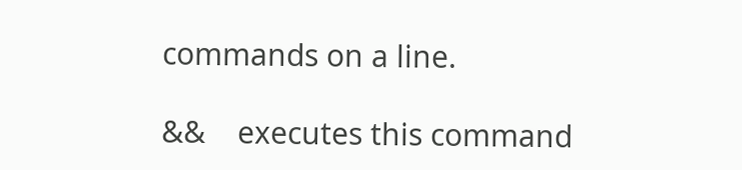commands on a line.

&&    executes this command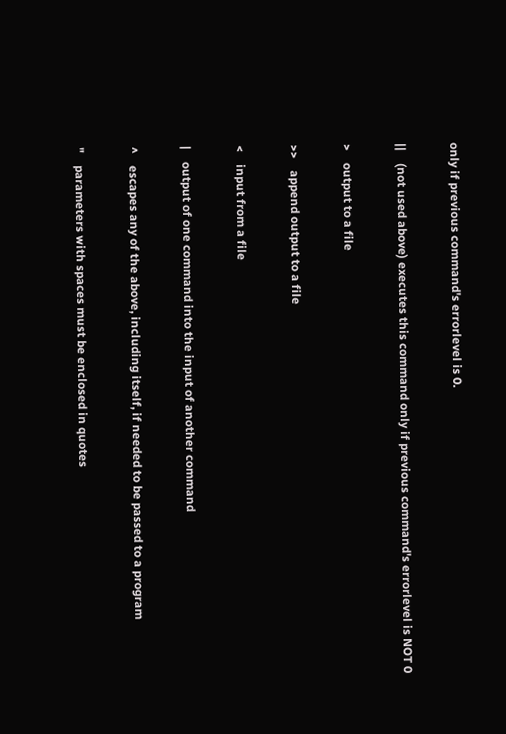only if previous command's errorlevel is 0.

||    (not used above) executes this command only if previous command's errorlevel is NOT 0

>    output to a file

>>    append output to a file

<    input from a file

|    output of one command into the input of another command

^    escapes any of the above, including itself, if needed to be passed to a program

"    parameters with spaces must be enclosed in quotes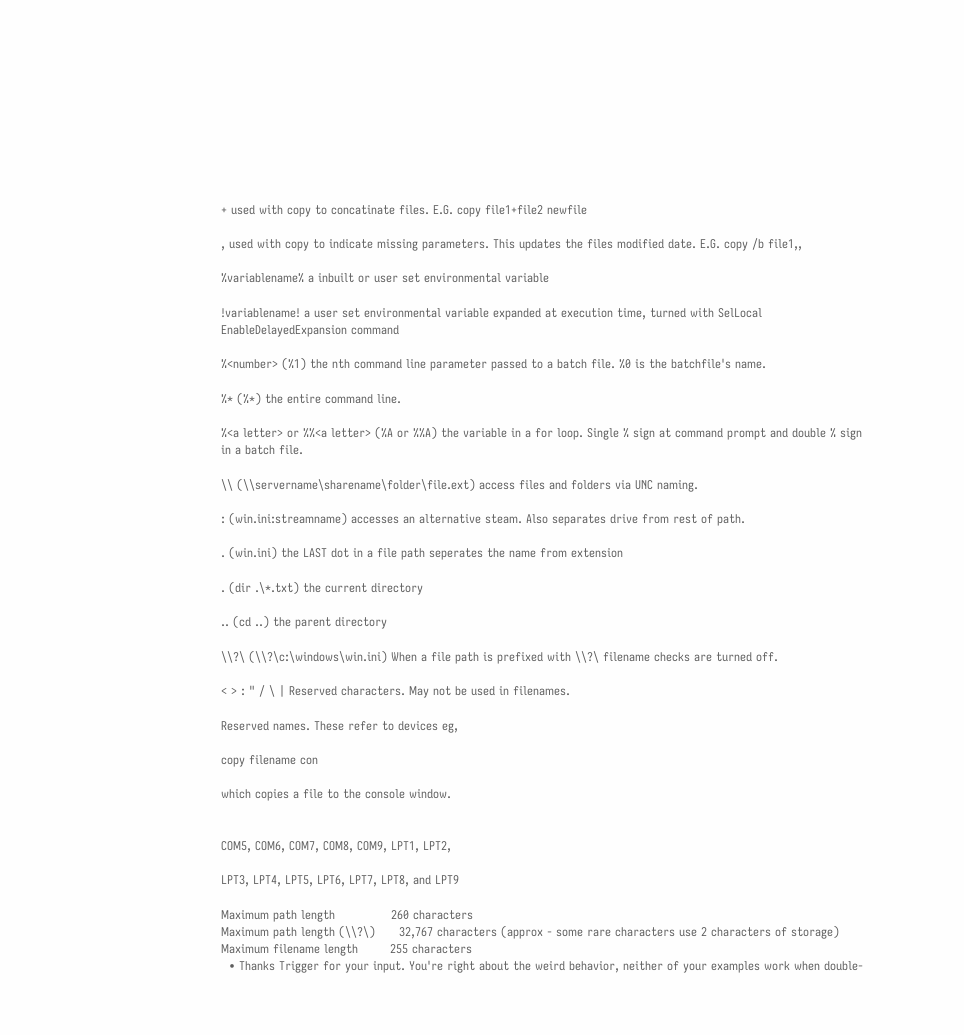+ used with copy to concatinate files. E.G. copy file1+file2 newfile

, used with copy to indicate missing parameters. This updates the files modified date. E.G. copy /b file1,,

%variablename% a inbuilt or user set environmental variable

!variablename! a user set environmental variable expanded at execution time, turned with SelLocal EnableDelayedExpansion command

%<number> (%1) the nth command line parameter passed to a batch file. %0 is the batchfile's name.

%* (%*) the entire command line.

%<a letter> or %%<a letter> (%A or %%A) the variable in a for loop. Single % sign at command prompt and double % sign in a batch file.

\\ (\\servername\sharename\folder\file.ext) access files and folders via UNC naming.

: (win.ini:streamname) accesses an alternative steam. Also separates drive from rest of path.

. (win.ini) the LAST dot in a file path seperates the name from extension

. (dir .\*.txt) the current directory

.. (cd ..) the parent directory

\\?\ (\\?\c:\windows\win.ini) When a file path is prefixed with \\?\ filename checks are turned off.

< > : " / \ | Reserved characters. May not be used in filenames.

Reserved names. These refer to devices eg,

copy filename con

which copies a file to the console window.


COM5, COM6, COM7, COM8, COM9, LPT1, LPT2,

LPT3, LPT4, LPT5, LPT6, LPT7, LPT8, and LPT9

Maximum path length              260 characters
Maximum path length (\\?\)      32,767 characters (approx - some rare characters use 2 characters of storage)
Maximum filename length        255 characters
  • Thanks Trigger for your input. You're right about the weird behavior, neither of your examples work when double-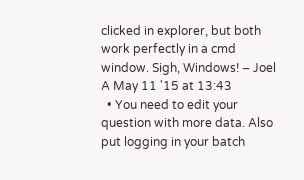clicked in explorer, but both work perfectly in a cmd window. Sigh, Windows! – Joel A May 11 '15 at 13:43
  • You need to edit your question with more data. Also put logging in your batch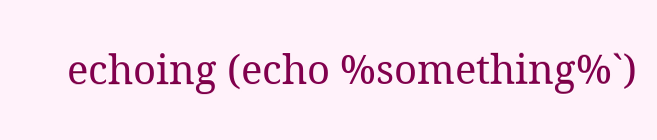echoing (echo %something%`)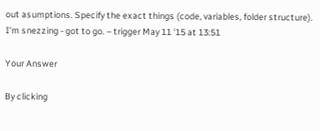out asumptions. Specify the exact things (code, variables, folder structure). I'm snezzing - got to go. – trigger May 11 '15 at 13:51

Your Answer

By clicking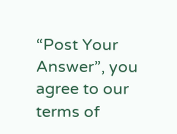“Post Your Answer”, you agree to our terms of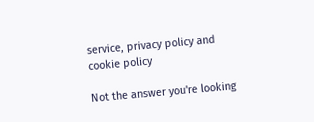service, privacy policy and cookie policy

Not the answer you're looking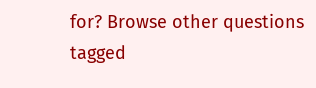for? Browse other questions tagged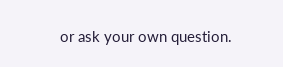or ask your own question.